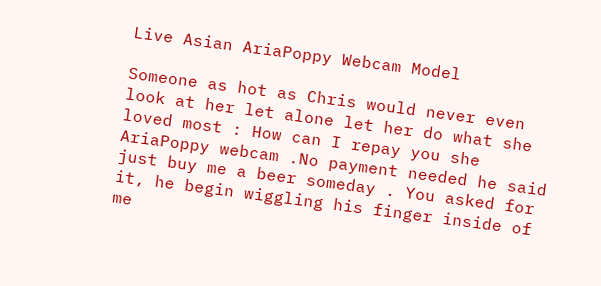Live Asian AriaPoppy Webcam Model

Someone as hot as Chris would never even look at her let alone let her do what she loved most : How can I repay you she AriaPoppy webcam .No payment needed he said just buy me a beer someday . You asked for it, he begin wiggling his finger inside of me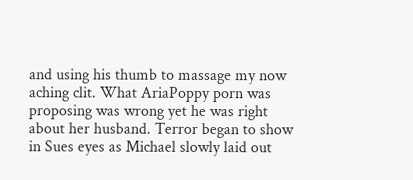and using his thumb to massage my now aching clit. What AriaPoppy porn was proposing was wrong yet he was right about her husband. Terror began to show in Sues eyes as Michael slowly laid out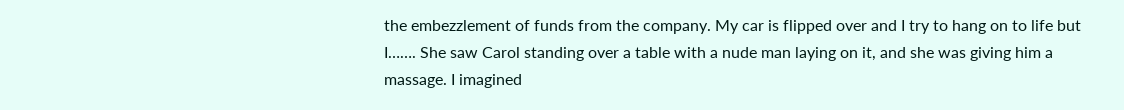the embezzlement of funds from the company. My car is flipped over and I try to hang on to life but I……. She saw Carol standing over a table with a nude man laying on it, and she was giving him a massage. I imagined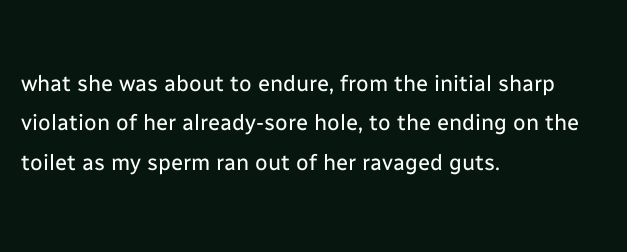what she was about to endure, from the initial sharp violation of her already-sore hole, to the ending on the toilet as my sperm ran out of her ravaged guts.